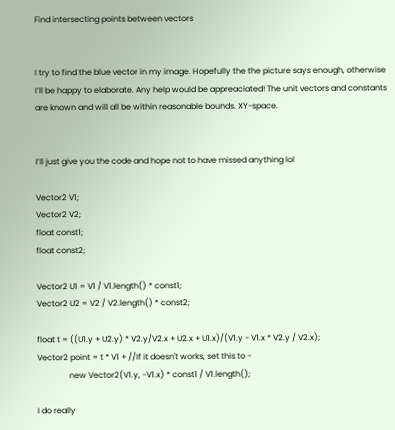Find intersecting points between vectors


I try to find the blue vector in my image. Hopefully the the picture says enough, otherwise I’ll be happy to elaborate. Any help would be appreaciated! The unit vectors and constants are known and will all be within reasonable bounds. XY-space.


I’ll just give you the code and hope not to have missed anything lol

Vector2 V1;
Vector2 V2;
float const1;
float const2;

Vector2 U1 = V1 / V1.length() * const1;
Vector2 U2 = V2 / V2.length() * const2;

float t = ((U1.y + U2.y) * V2.y/V2.x + U2.x + U1.x)/(V1.y - V1.x * V2.y / V2.x);
Vector2 point = t * V1 + //If it doesn't works, set this to -
                new Vector2(V1.y, -V1.x) * const1 / V1.length();

I do really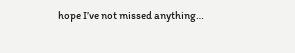hope I’ve not missed anything…